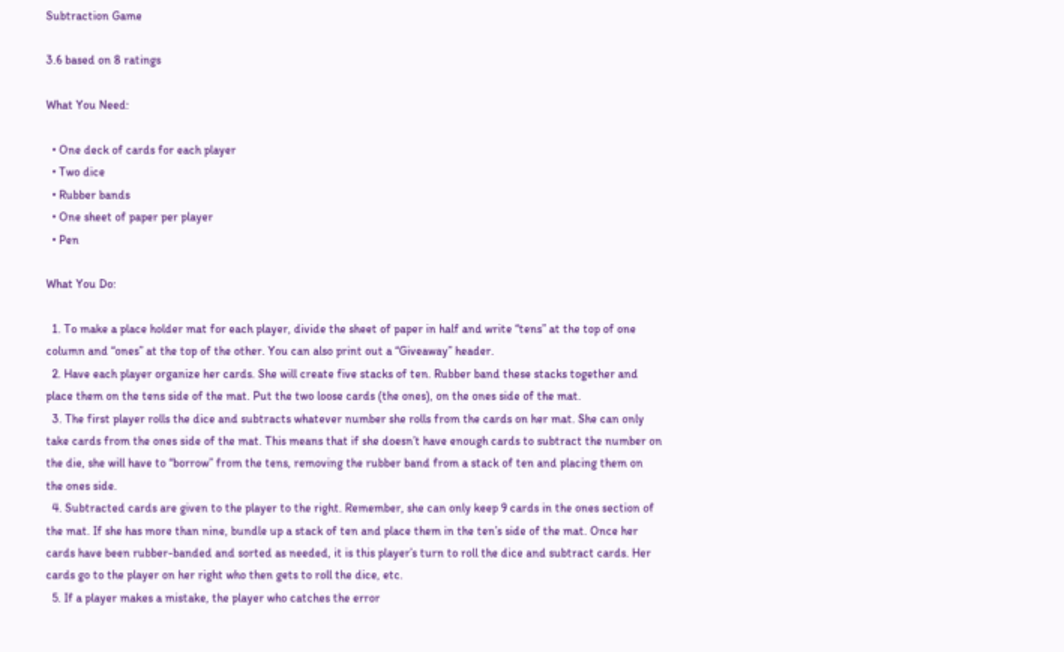Subtraction Game

3.6 based on 8 ratings

What You Need:

  • One deck of cards for each player
  • Two dice
  • Rubber bands
  • One sheet of paper per player
  • Pen

What You Do:

  1. To make a place holder mat for each player, divide the sheet of paper in half and write “tens” at the top of one column and “ones” at the top of the other. You can also print out a “Giveaway” header.
  2. Have each player organize her cards. She will create five stacks of ten. Rubber band these stacks together and place them on the tens side of the mat. Put the two loose cards (the ones), on the ones side of the mat.
  3. The first player rolls the dice and subtracts whatever number she rolls from the cards on her mat. She can only take cards from the ones side of the mat. This means that if she doesn’t have enough cards to subtract the number on the die, she will have to “borrow” from the tens, removing the rubber band from a stack of ten and placing them on the ones side.
  4. Subtracted cards are given to the player to the right. Remember, she can only keep 9 cards in the ones section of the mat. If she has more than nine, bundle up a stack of ten and place them in the ten’s side of the mat. Once her cards have been rubber-banded and sorted as needed, it is this player’s turn to roll the dice and subtract cards. Her cards go to the player on her right who then gets to roll the dice, etc.
  5. If a player makes a mistake, the player who catches the error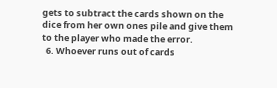gets to subtract the cards shown on the dice from her own ones pile and give them to the player who made the error.
  6. Whoever runs out of cards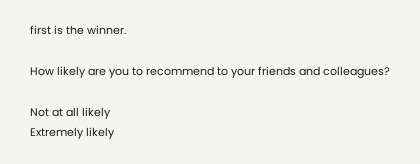first is the winner.

How likely are you to recommend to your friends and colleagues?

Not at all likely
Extremely likely